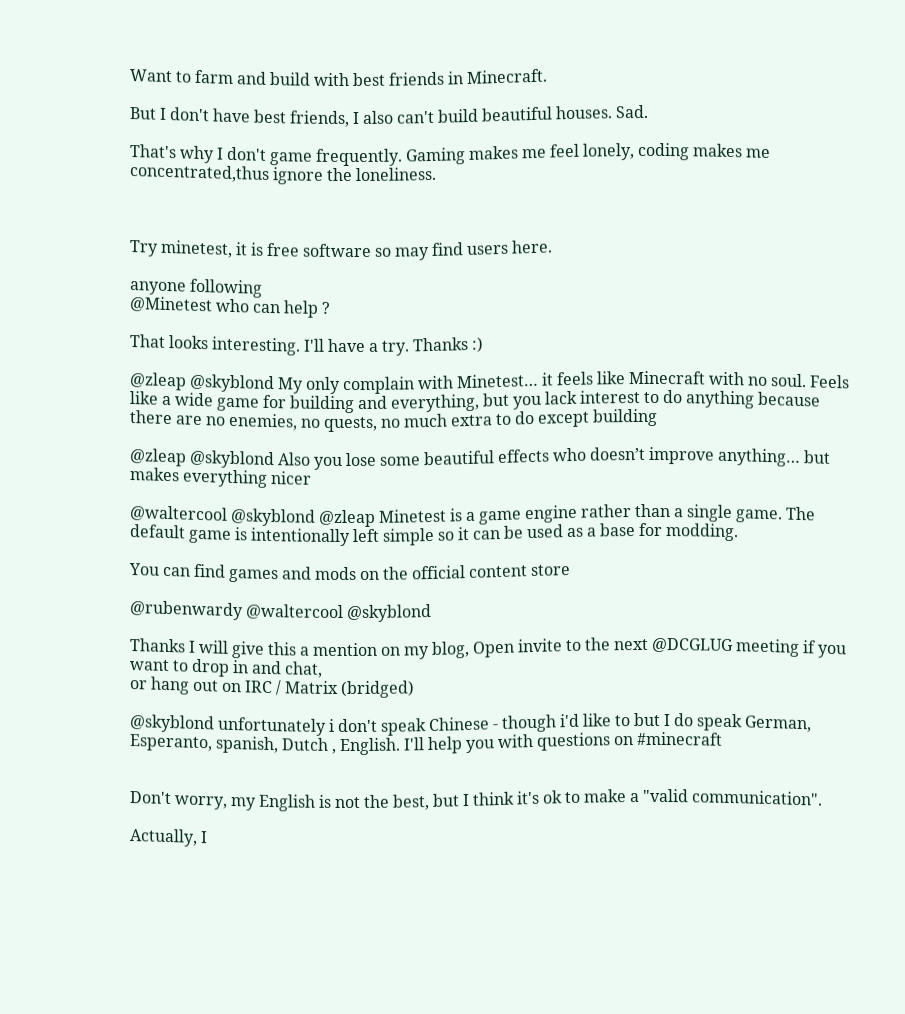Want to farm and build with best friends in Minecraft.

But I don't have best friends, I also can't build beautiful houses. Sad.

That's why I don't game frequently. Gaming makes me feel lonely, coding makes me concentrated,thus ignore the loneliness.



Try minetest, it is free software so may find users here.

anyone following
@Minetest who can help ?

That looks interesting. I'll have a try. Thanks :)

@zleap @skyblond My only complain with Minetest… it feels like Minecraft with no soul. Feels like a wide game for building and everything, but you lack interest to do anything because there are no enemies, no quests, no much extra to do except building

@zleap @skyblond Also you lose some beautiful effects who doesn’t improve anything… but makes everything nicer

@waltercool @skyblond @zleap Minetest is a game engine rather than a single game. The default game is intentionally left simple so it can be used as a base for modding.

You can find games and mods on the official content store

@rubenwardy @waltercool @skyblond

Thanks I will give this a mention on my blog, Open invite to the next @DCGLUG meeting if you want to drop in and chat,
or hang out on IRC / Matrix (bridged)

@skyblond unfortunately i don't speak Chinese - though i'd like to but I do speak German, Esperanto, spanish, Dutch , English. I'll help you with questions on #minecraft


Don't worry, my English is not the best, but I think it's ok to make a "valid communication".

Actually, I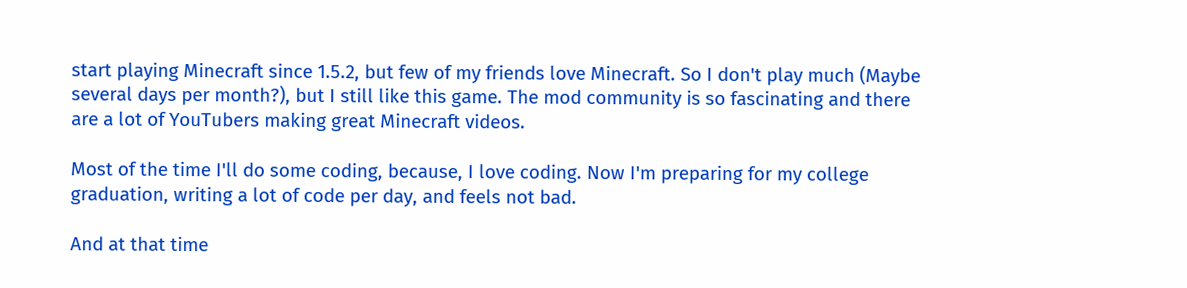start playing Minecraft since 1.5.2, but few of my friends love Minecraft. So I don't play much (Maybe several days per month?), but I still like this game. The mod community is so fascinating and there are a lot of YouTubers making great Minecraft videos.

Most of the time I'll do some coding, because, I love coding. Now I'm preparing for my college graduation, writing a lot of code per day, and feels not bad.

And at that time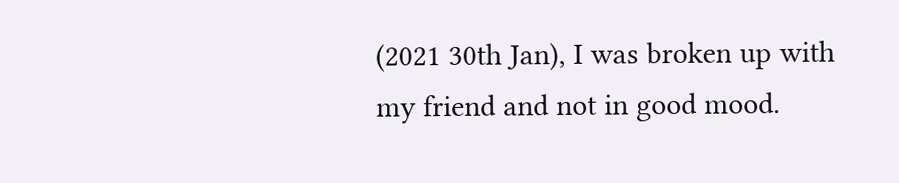(2021 30th Jan), I was broken up with my friend and not in good mood.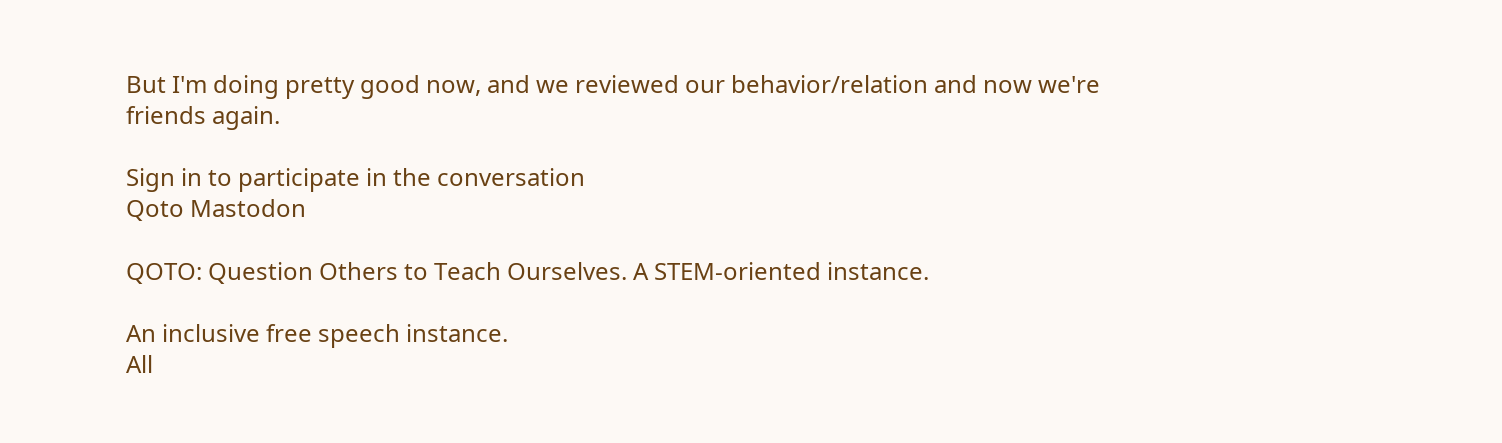But I'm doing pretty good now, and we reviewed our behavior/relation and now we're friends again.

Sign in to participate in the conversation
Qoto Mastodon

QOTO: Question Others to Teach Ourselves. A STEM-oriented instance.

An inclusive free speech instance.
All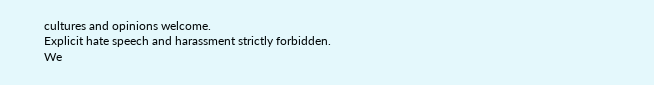cultures and opinions welcome.
Explicit hate speech and harassment strictly forbidden.
We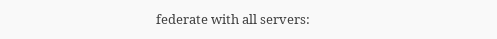federate with all servers: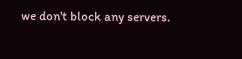we don't block any servers.